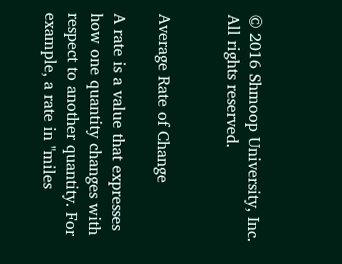© 2016 Shmoop University, Inc. All rights reserved.


Average Rate of Change

A rate is a value that expresses how one quantity changes with respect to another quantity. For example, a rate in "miles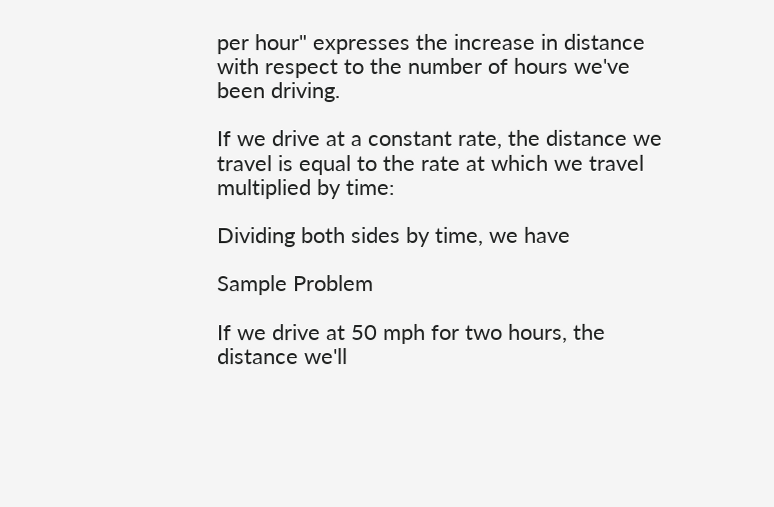per hour" expresses the increase in distance with respect to the number of hours we've been driving.

If we drive at a constant rate, the distance we travel is equal to the rate at which we travel multiplied by time:

Dividing both sides by time, we have

Sample Problem

If we drive at 50 mph for two hours, the distance we'll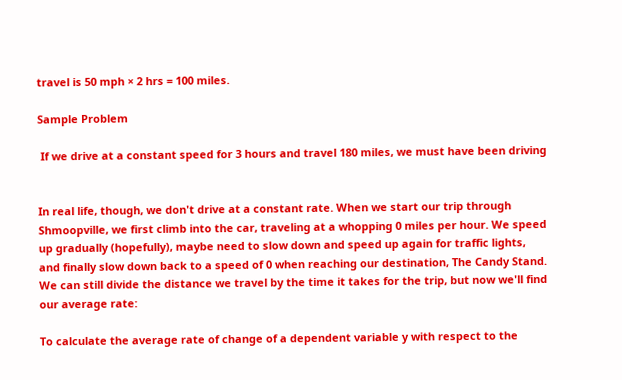travel is 50 mph × 2 hrs = 100 miles.

Sample Problem

 If we drive at a constant speed for 3 hours and travel 180 miles, we must have been driving


In real life, though, we don't drive at a constant rate. When we start our trip through Shmoopville, we first climb into the car, traveling at a whopping 0 miles per hour. We speed up gradually (hopefully), maybe need to slow down and speed up again for traffic lights, and finally slow down back to a speed of 0 when reaching our destination, The Candy Stand. We can still divide the distance we travel by the time it takes for the trip, but now we'll find our average rate:

To calculate the average rate of change of a dependent variable y with respect to the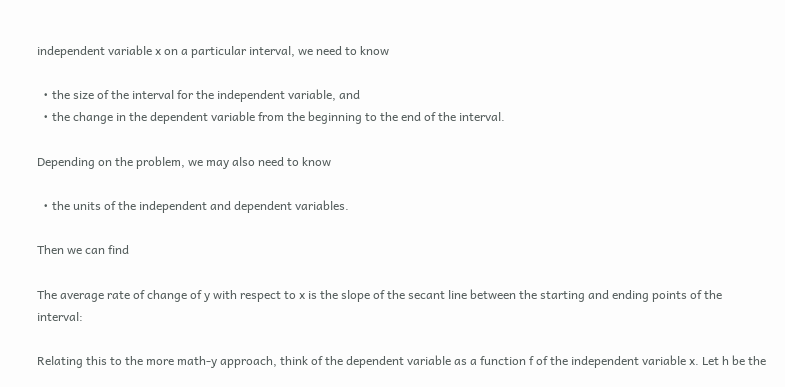independent variable x on a particular interval, we need to know

  • the size of the interval for the independent variable, and
  • the change in the dependent variable from the beginning to the end of the interval.

Depending on the problem, we may also need to know

  • the units of the independent and dependent variables.

Then we can find

The average rate of change of y with respect to x is the slope of the secant line between the starting and ending points of the interval:

Relating this to the more math-y approach, think of the dependent variable as a function f of the independent variable x. Let h be the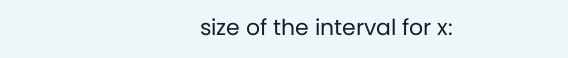size of the interval for x: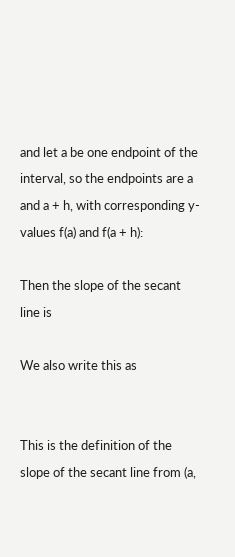and let a be one endpoint of the interval, so the endpoints are a and a + h, with corresponding y-values f(a) and f(a + h):

Then the slope of the secant line is

We also write this as


This is the definition of the slope of the secant line from (a,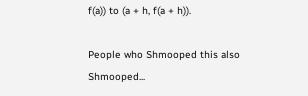f(a)) to (a + h, f(a + h)).

People who Shmooped this also Shmooped...